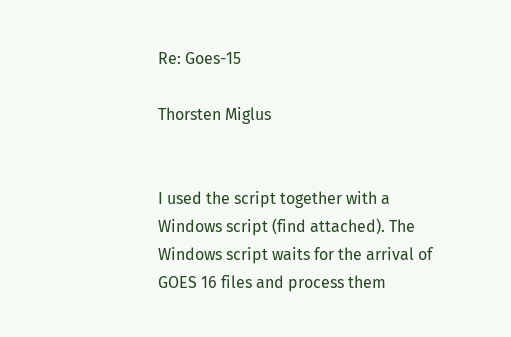Re: Goes-15

Thorsten Miglus


I used the script together with a Windows script (find attached). The Windows script waits for the arrival of GOES 16 files and process them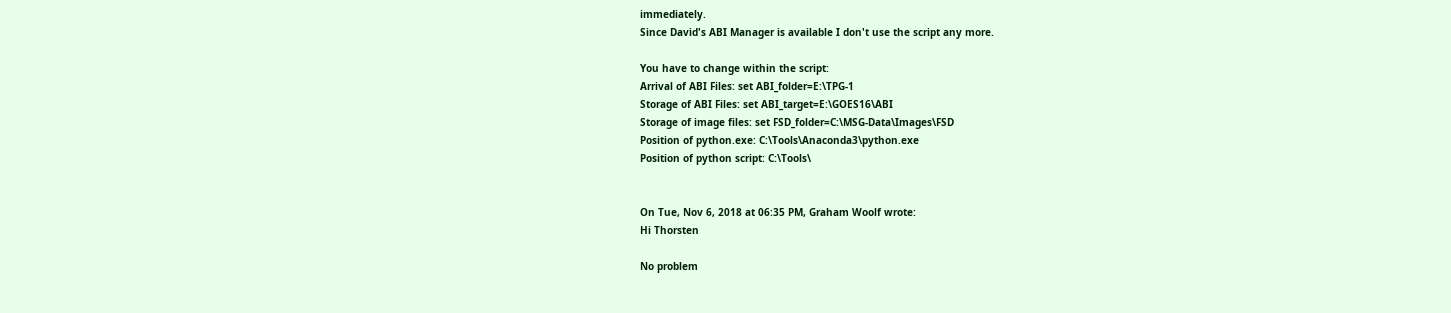immediately.
Since David's ABI Manager is available I don't use the script any more.

You have to change within the script:
Arrival of ABI Files: set ABI_folder=E:\TPG-1
Storage of ABI Files: set ABI_target=E:\GOES16\ABI
Storage of image files: set FSD_folder=C:\MSG-Data\Images\FSD
Position of python.exe: C:\Tools\Anaconda3\python.exe
Position of python script: C:\Tools\


On Tue, Nov 6, 2018 at 06:35 PM, Graham Woolf wrote:
Hi Thorsten

No problem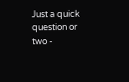Just a quick question or two -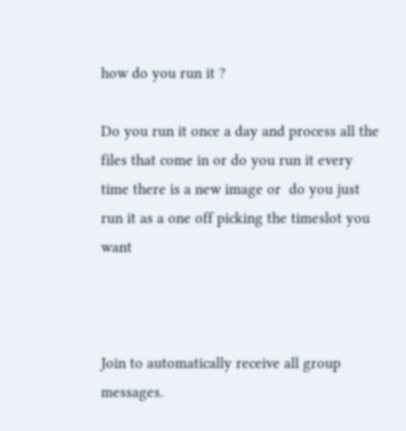how do you run it ?

Do you run it once a day and process all the files that come in or do you run it every time there is a new image or  do you just run it as a one off picking the timeslot you want



Join to automatically receive all group messages.